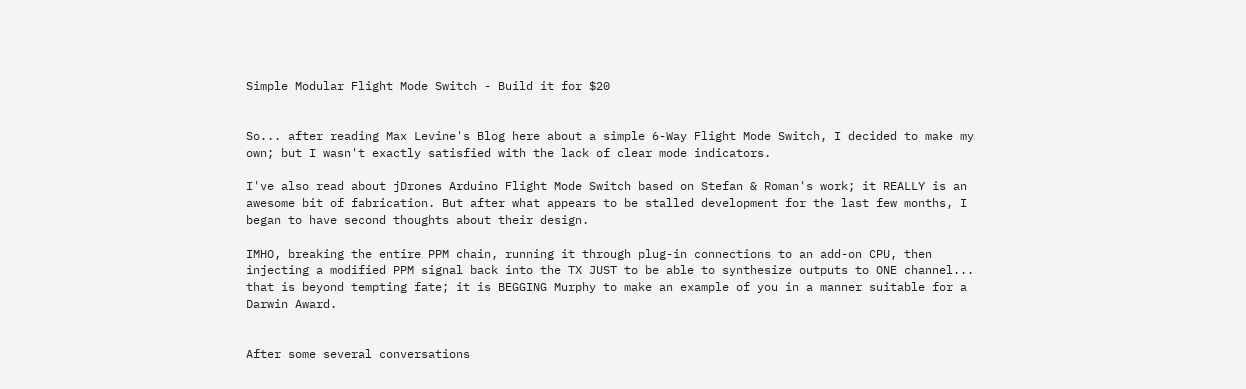Simple Modular Flight Mode Switch - Build it for $20


So... after reading Max Levine's Blog here about a simple 6-Way Flight Mode Switch, I decided to make my own; but I wasn't exactly satisfied with the lack of clear mode indicators.

I've also read about jDrones Arduino Flight Mode Switch based on Stefan & Roman's work; it REALLY is an awesome bit of fabrication. But after what appears to be stalled development for the last few months, I began to have second thoughts about their design.

IMHO, breaking the entire PPM chain, running it through plug-in connections to an add-on CPU, then injecting a modified PPM signal back into the TX JUST to be able to synthesize outputs to ONE channel... that is beyond tempting fate; it is BEGGING Murphy to make an example of you in a manner suitable for a Darwin Award.


After some several conversations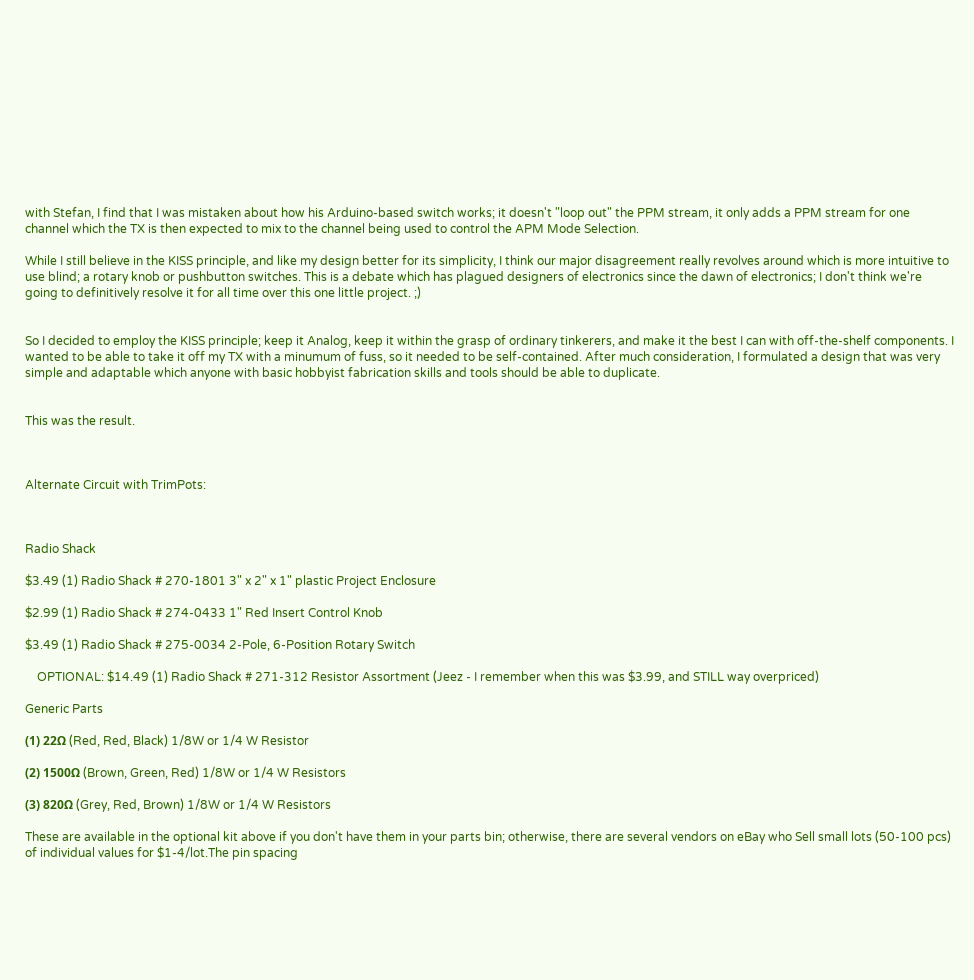with Stefan, I find that I was mistaken about how his Arduino-based switch works; it doesn't "loop out" the PPM stream, it only adds a PPM stream for one channel which the TX is then expected to mix to the channel being used to control the APM Mode Selection.

While I still believe in the KISS principle, and like my design better for its simplicity, I think our major disagreement really revolves around which is more intuitive to use blind; a rotary knob or pushbutton switches. This is a debate which has plagued designers of electronics since the dawn of electronics; I don't think we're going to definitively resolve it for all time over this one little project. ;)


So I decided to employ the KISS principle; keep it Analog, keep it within the grasp of ordinary tinkerers, and make it the best I can with off-the-shelf components. I wanted to be able to take it off my TX with a minumum of fuss, so it needed to be self-contained. After much consideration, I formulated a design that was very simple and adaptable which anyone with basic hobbyist fabrication skills and tools should be able to duplicate.


This was the result.



Alternate Circuit with TrimPots:



Radio Shack

$3.49 (1) Radio Shack # 270-1801 3" x 2" x 1" plastic Project Enclosure

$2.99 (1) Radio Shack # 274-0433 1" Red Insert Control Knob

$3.49 (1) Radio Shack # 275-0034 2-Pole, 6-Position Rotary Switch

    OPTIONAL: $14.49 (1) Radio Shack # 271-312 Resistor Assortment (Jeez - I remember when this was $3.99, and STILL way overpriced)

Generic Parts

(1) 22Ω (Red, Red, Black) 1/8W or 1/4 W Resistor

(2) 1500Ω (Brown, Green, Red) 1/8W or 1/4 W Resistors

(3) 820Ω (Grey, Red, Brown) 1/8W or 1/4 W Resistors

These are available in the optional kit above if you don't have them in your parts bin; otherwise, there are several vendors on eBay who Sell small lots (50-100 pcs) of individual values for $1-4/lot.The pin spacing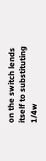on the switch lends itself to substituting 1/4w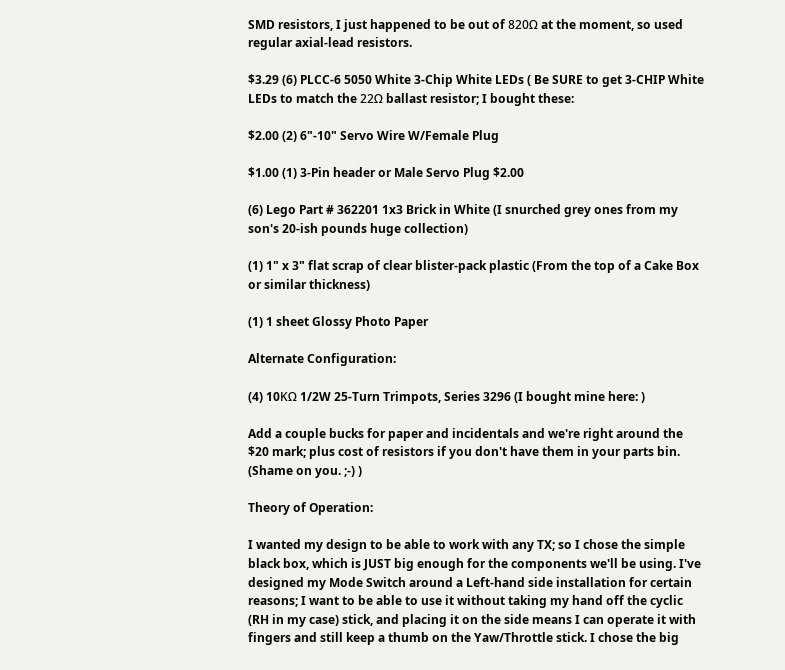SMD resistors, I just happened to be out of 820Ω at the moment, so used regular axial-lead resistors.

$3.29 (6) PLCC-6 5050 White 3-Chip White LEDs ( Be SURE to get 3-CHIP White LEDs to match the 22Ω ballast resistor; I bought these:

$2.00 (2) 6"-10" Servo Wire W/Female Plug

$1.00 (1) 3-Pin header or Male Servo Plug $2.00

(6) Lego Part # 362201 1x3 Brick in White (I snurched grey ones from my son's 20-ish pounds huge collection)

(1) 1" x 3" flat scrap of clear blister-pack plastic (From the top of a Cake Box or similar thickness)

(1) 1 sheet Glossy Photo Paper

Alternate Configuration:

(4) 10KΩ 1/2W 25-Turn Trimpots, Series 3296 (I bought mine here: )

Add a couple bucks for paper and incidentals and we're right around the $20 mark; plus cost of resistors if you don't have them in your parts bin. (Shame on you. ;-) )

Theory of Operation:

I wanted my design to be able to work with any TX; so I chose the simple black box, which is JUST big enough for the components we'll be using. I've designed my Mode Switch around a Left-hand side installation for certain reasons; I want to be able to use it without taking my hand off the cyclic (RH in my case) stick, and placing it on the side means I can operate it with fingers and still keep a thumb on the Yaw/Throttle stick. I chose the big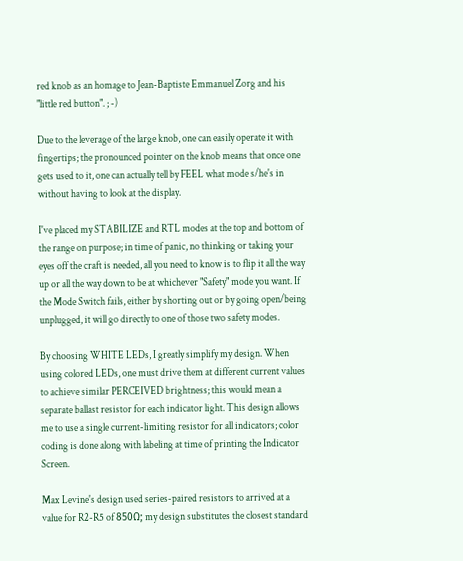red knob as an homage to Jean-Baptiste Emmanuel Zorg and his "little red button". ; -)

Due to the leverage of the large knob, one can easily operate it with fingertips; the pronounced pointer on the knob means that once one gets used to it, one can actually tell by FEEL what mode s/he's in without having to look at the display.

I've placed my STABILIZE and RTL modes at the top and bottom of the range on purpose; in time of panic, no thinking or taking your eyes off the craft is needed, all you need to know is to flip it all the way up or all the way down to be at whichever "Safety" mode you want. If the Mode Switch fails, either by shorting out or by going open/being unplugged, it will go directly to one of those two safety modes.

By choosing WHITE LEDs, I greatly simplify my design. When using colored LEDs, one must drive them at different current values to achieve similar PERCEIVED brightness; this would mean a separate ballast resistor for each indicator light. This design allows me to use a single current-limiting resistor for all indicators; color coding is done along with labeling at time of printing the Indicator Screen.

Max Levine's design used series-paired resistors to arrived at a value for R2-R5 of 850Ω; my design substitutes the closest standard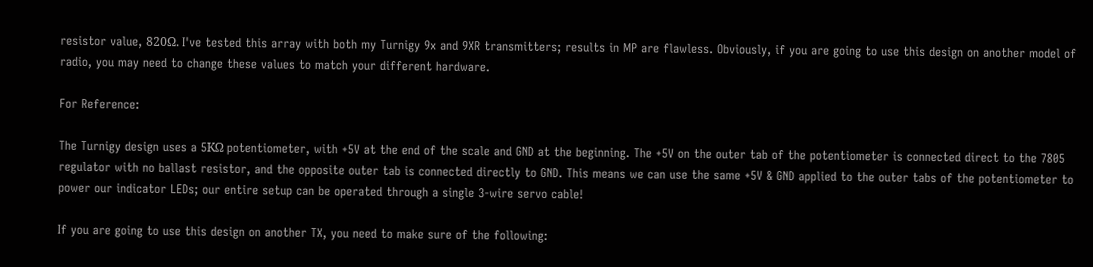resistor value, 820Ω. I've tested this array with both my Turnigy 9x and 9XR transmitters; results in MP are flawless. Obviously, if you are going to use this design on another model of radio, you may need to change these values to match your different hardware.

For Reference:

The Turnigy design uses a 5KΩ potentiometer, with +5V at the end of the scale and GND at the beginning. The +5V on the outer tab of the potentiometer is connected direct to the 7805 regulator with no ballast resistor, and the opposite outer tab is connected directly to GND. This means we can use the same +5V & GND applied to the outer tabs of the potentiometer to power our indicator LEDs; our entire setup can be operated through a single 3-wire servo cable!

If you are going to use this design on another TX, you need to make sure of the following: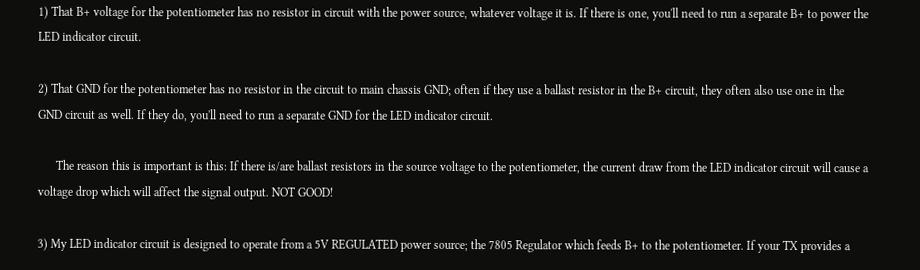1) That B+ voltage for the potentiometer has no resistor in circuit with the power source, whatever voltage it is. If there is one, you'll need to run a separate B+ to power the LED indicator circuit.

2) That GND for the potentiometer has no resistor in the circuit to main chassis GND; often if they use a ballast resistor in the B+ circuit, they often also use one in the GND circuit as well. If they do, you'll need to run a separate GND for the LED indicator circuit.

      The reason this is important is this: If there is/are ballast resistors in the source voltage to the potentiometer, the current draw from the LED indicator circuit will cause a voltage drop which will affect the signal output. NOT GOOD!

3) My LED indicator circuit is designed to operate from a 5V REGULATED power source; the 7805 Regulator which feeds B+ to the potentiometer. If your TX provides a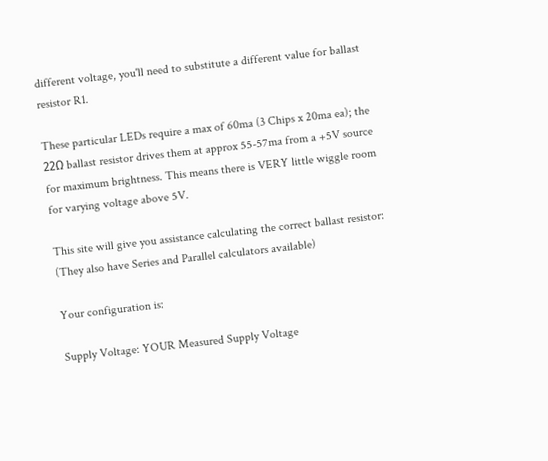different voltage, you'll need to substitute a different value for ballast resistor R1.

These particular LEDs require a max of 60ma (3 Chips x 20ma ea); the 22Ω ballast resistor drives them at approx 55-57ma from a +5V source for maximum brightness. This means there is VERY little wiggle room for varying voltage above 5V.

This site will give you assistance calculating the correct ballast resistor: (They also have Series and Parallel calculators available)

Your configuration is:

Supply Voltage: YOUR Measured Supply Voltage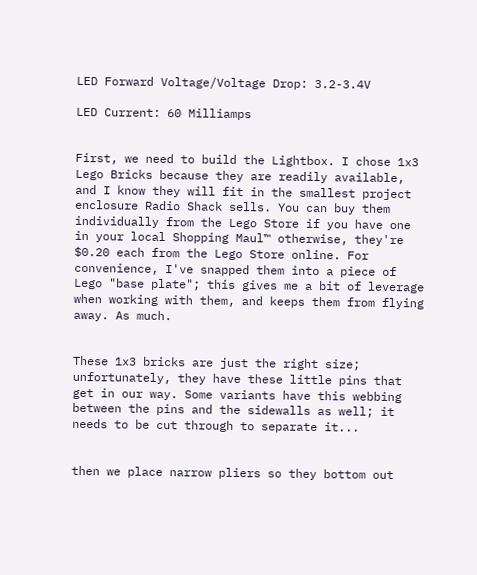LED Forward Voltage/Voltage Drop: 3.2-3.4V

LED Current: 60 Milliamps


First, we need to build the Lightbox. I chose 1x3 Lego Bricks because they are readily available, and I know they will fit in the smallest project enclosure Radio Shack sells. You can buy them individually from the Lego Store if you have one in your local Shopping Maul™ otherwise, they're $0.20 each from the Lego Store online. For convenience, I've snapped them into a piece of Lego "base plate"; this gives me a bit of leverage when working with them, and keeps them from flying away. As much.


These 1x3 bricks are just the right size; unfortunately, they have these little pins that get in our way. Some variants have this webbing between the pins and the sidewalls as well; it needs to be cut through to separate it...


then we place narrow pliers so they bottom out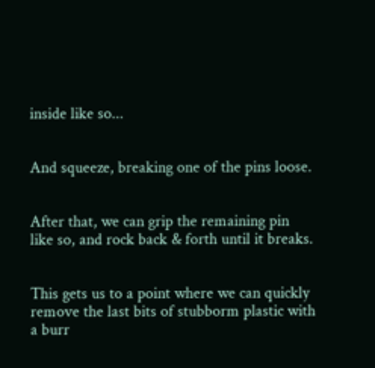inside like so...


And squeeze, breaking one of the pins loose.


After that, we can grip the remaining pin like so, and rock back & forth until it breaks.


This gets us to a point where we can quickly remove the last bits of stubborm plastic with a burr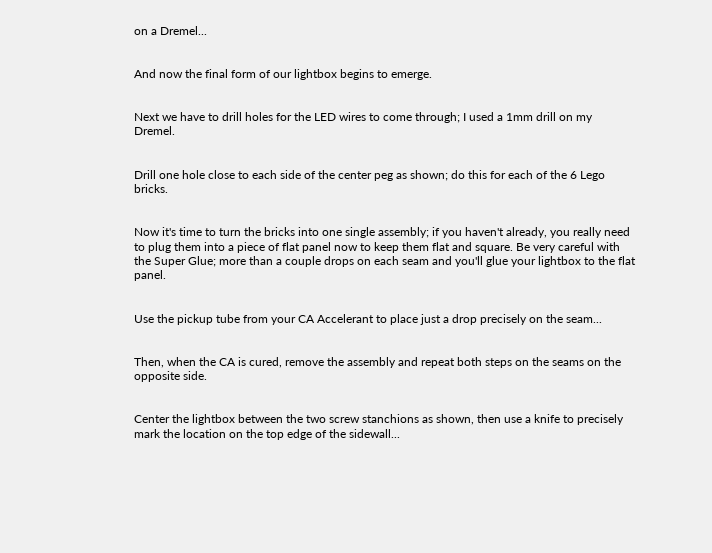on a Dremel...


And now the final form of our lightbox begins to emerge.


Next we have to drill holes for the LED wires to come through; I used a 1mm drill on my Dremel.


Drill one hole close to each side of the center peg as shown; do this for each of the 6 Lego bricks.


Now it's time to turn the bricks into one single assembly; if you haven't already, you really need to plug them into a piece of flat panel now to keep them flat and square. Be very careful with the Super Glue; more than a couple drops on each seam and you'll glue your lightbox to the flat panel.


Use the pickup tube from your CA Accelerant to place just a drop precisely on the seam...


Then, when the CA is cured, remove the assembly and repeat both steps on the seams on the opposite side.


Center the lightbox between the two screw stanchions as shown, then use a knife to precisely mark the location on the top edge of the sidewall...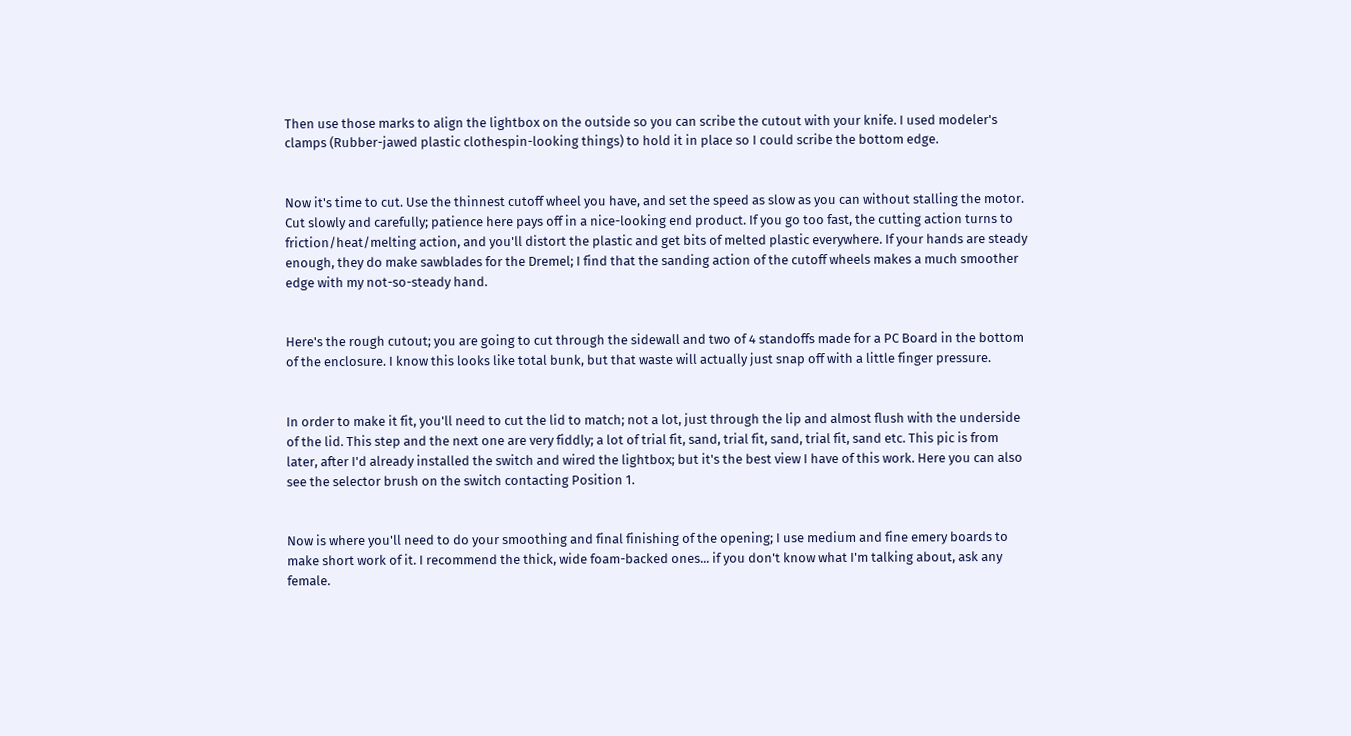Then use those marks to align the lightbox on the outside so you can scribe the cutout with your knife. I used modeler's clamps (Rubber-jawed plastic clothespin-looking things) to hold it in place so I could scribe the bottom edge.


Now it's time to cut. Use the thinnest cutoff wheel you have, and set the speed as slow as you can without stalling the motor. Cut slowly and carefully; patience here pays off in a nice-looking end product. If you go too fast, the cutting action turns to friction/heat/melting action, and you'll distort the plastic and get bits of melted plastic everywhere. If your hands are steady enough, they do make sawblades for the Dremel; I find that the sanding action of the cutoff wheels makes a much smoother edge with my not-so-steady hand.


Here's the rough cutout; you are going to cut through the sidewall and two of 4 standoffs made for a PC Board in the bottom of the enclosure. I know this looks like total bunk, but that waste will actually just snap off with a little finger pressure.


In order to make it fit, you'll need to cut the lid to match; not a lot, just through the lip and almost flush with the underside of the lid. This step and the next one are very fiddly; a lot of trial fit, sand, trial fit, sand, trial fit, sand etc. This pic is from later, after I'd already installed the switch and wired the lightbox; but it's the best view I have of this work. Here you can also see the selector brush on the switch contacting Position 1.


Now is where you'll need to do your smoothing and final finishing of the opening; I use medium and fine emery boards to make short work of it. I recommend the thick, wide foam-backed ones... if you don't know what I'm talking about, ask any female.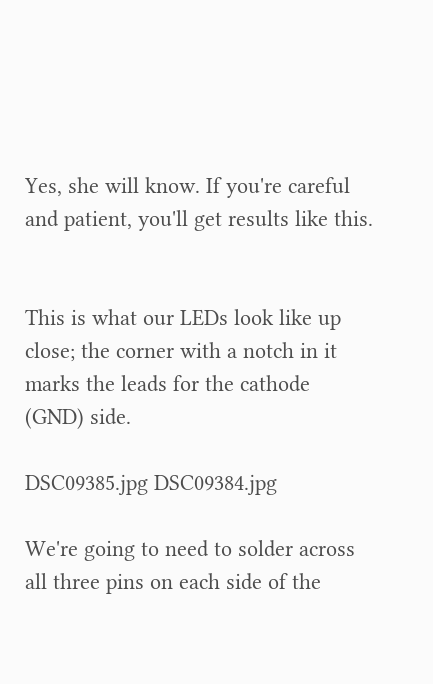Yes, she will know. If you're careful and patient, you'll get results like this.


This is what our LEDs look like up close; the corner with a notch in it marks the leads for the cathode (GND) side.

DSC09385.jpg DSC09384.jpg

We're going to need to solder across all three pins on each side of the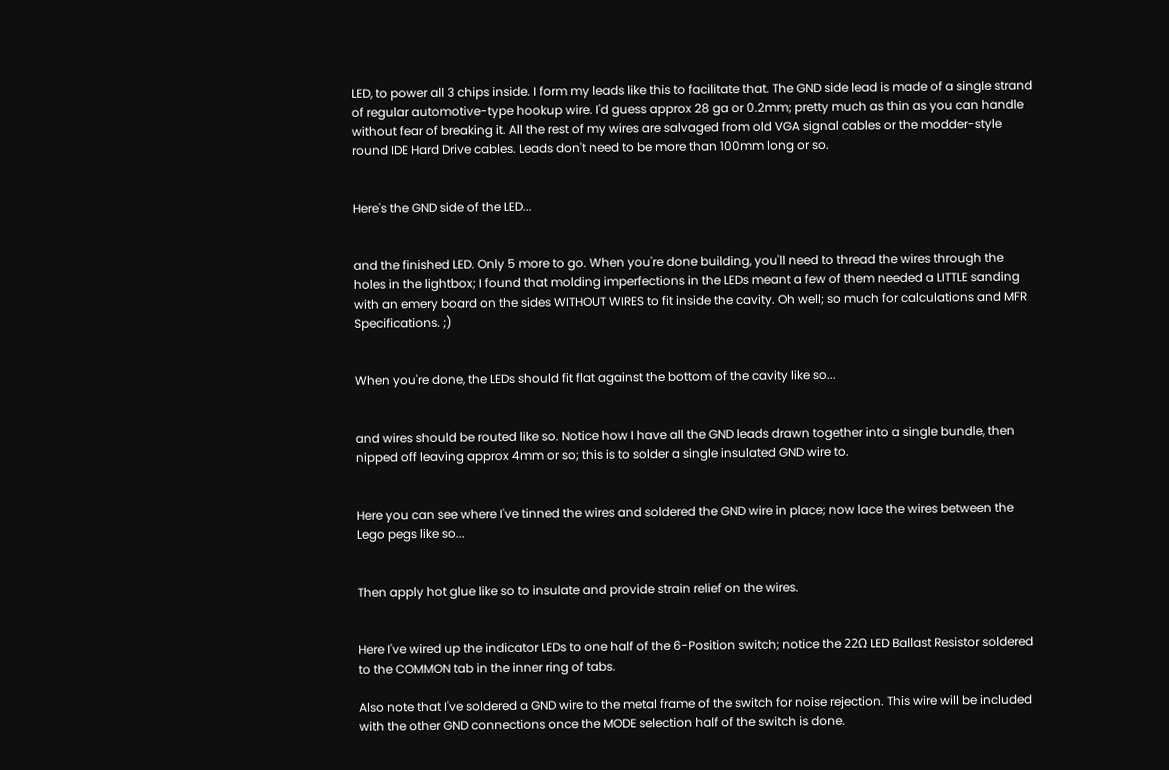LED, to power all 3 chips inside. I form my leads like this to facilitate that. The GND side lead is made of a single strand of regular automotive-type hookup wire. I'd guess approx 28 ga or 0.2mm; pretty much as thin as you can handle without fear of breaking it. All the rest of my wires are salvaged from old VGA signal cables or the modder-style round IDE Hard Drive cables. Leads don't need to be more than 100mm long or so.


Here's the GND side of the LED...


and the finished LED. Only 5 more to go. When you're done building, you'll need to thread the wires through the holes in the lightbox; I found that molding imperfections in the LEDs meant a few of them needed a LITTLE sanding with an emery board on the sides WITHOUT WIRES to fit inside the cavity. Oh well; so much for calculations and MFR Specifications. ;)


When you're done, the LEDs should fit flat against the bottom of the cavity like so...


and wires should be routed like so. Notice how I have all the GND leads drawn together into a single bundle, then nipped off leaving approx 4mm or so; this is to solder a single insulated GND wire to.


Here you can see where I've tinned the wires and soldered the GND wire in place; now lace the wires between the Lego pegs like so...


Then apply hot glue like so to insulate and provide strain relief on the wires.


Here I've wired up the indicator LEDs to one half of the 6-Position switch; notice the 22Ω LED Ballast Resistor soldered to the COMMON tab in the inner ring of tabs.

Also note that I've soldered a GND wire to the metal frame of the switch for noise rejection. This wire will be included with the other GND connections once the MODE selection half of the switch is done.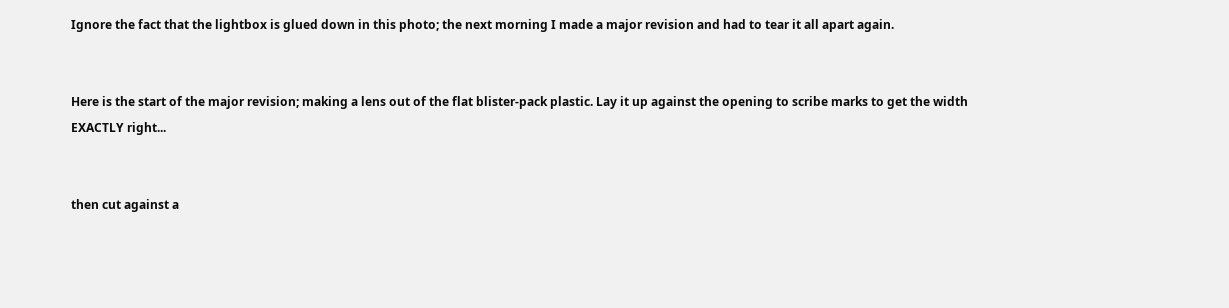Ignore the fact that the lightbox is glued down in this photo; the next morning I made a major revision and had to tear it all apart again.


Here is the start of the major revision; making a lens out of the flat blister-pack plastic. Lay it up against the opening to scribe marks to get the width EXACTLY right...


then cut against a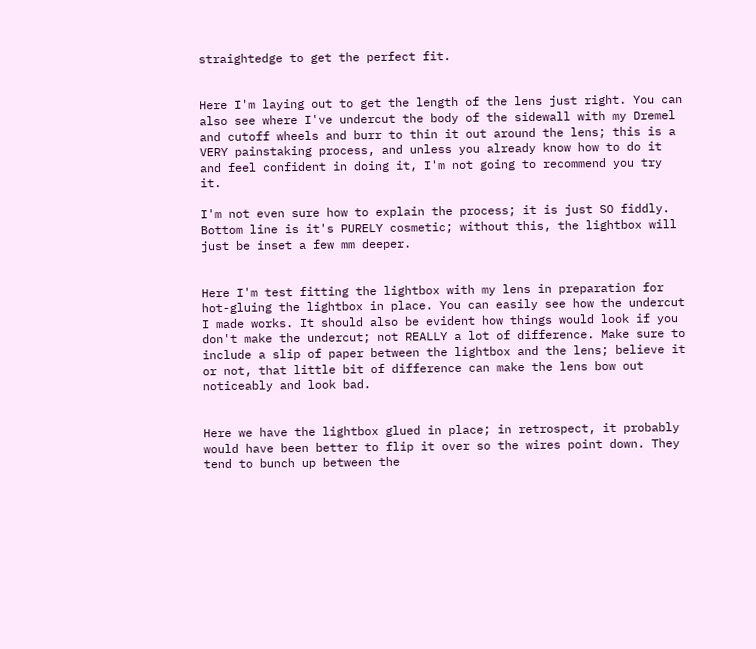straightedge to get the perfect fit.


Here I'm laying out to get the length of the lens just right. You can also see where I've undercut the body of the sidewall with my Dremel and cutoff wheels and burr to thin it out around the lens; this is a VERY painstaking process, and unless you already know how to do it and feel confident in doing it, I'm not going to recommend you try it.

I'm not even sure how to explain the process; it is just SO fiddly. Bottom line is it's PURELY cosmetic; without this, the lightbox will just be inset a few mm deeper.


Here I'm test fitting the lightbox with my lens in preparation for hot-gluing the lightbox in place. You can easily see how the undercut I made works. It should also be evident how things would look if you don't make the undercut; not REALLY a lot of difference. Make sure to include a slip of paper between the lightbox and the lens; believe it or not, that little bit of difference can make the lens bow out noticeably and look bad.


Here we have the lightbox glued in place; in retrospect, it probably would have been better to flip it over so the wires point down. They tend to bunch up between the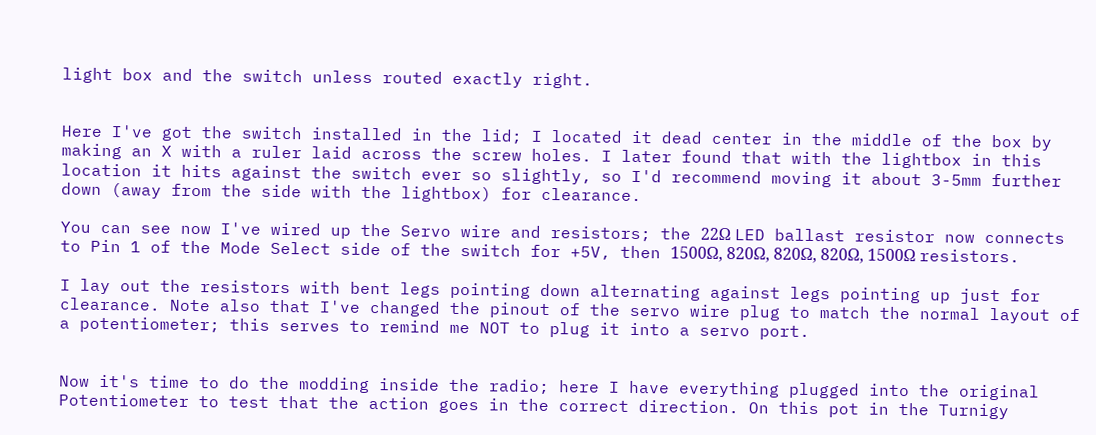light box and the switch unless routed exactly right.


Here I've got the switch installed in the lid; I located it dead center in the middle of the box by making an X with a ruler laid across the screw holes. I later found that with the lightbox in this location it hits against the switch ever so slightly, so I'd recommend moving it about 3-5mm further down (away from the side with the lightbox) for clearance.

You can see now I've wired up the Servo wire and resistors; the 22Ω LED ballast resistor now connects to Pin 1 of the Mode Select side of the switch for +5V, then 1500Ω, 820Ω, 820Ω, 820Ω, 1500Ω resistors.

I lay out the resistors with bent legs pointing down alternating against legs pointing up just for clearance. Note also that I've changed the pinout of the servo wire plug to match the normal layout of a potentiometer; this serves to remind me NOT to plug it into a servo port.


Now it's time to do the modding inside the radio; here I have everything plugged into the original Potentiometer to test that the action goes in the correct direction. On this pot in the Turnigy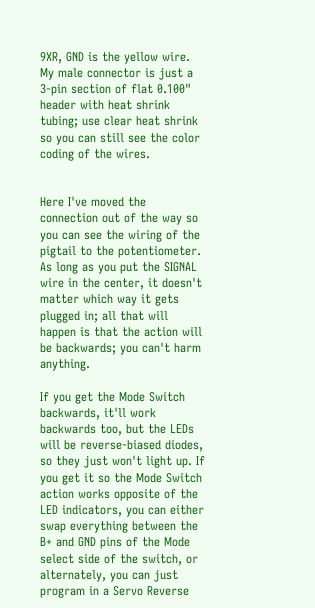9XR, GND is the yellow wire. My male connector is just a 3-pin section of flat 0.100" header with heat shrink tubing; use clear heat shrink so you can still see the color coding of the wires.


Here I've moved the connection out of the way so you can see the wiring of the pigtail to the potentiometer. As long as you put the SIGNAL wire in the center, it doesn't matter which way it gets plugged in; all that will happen is that the action will be backwards; you can't harm anything.

If you get the Mode Switch backwards, it'll work backwards too, but the LEDs will be reverse-biased diodes, so they just won't light up. If you get it so the Mode Switch action works opposite of the LED indicators, you can either swap everything between the B+ and GND pins of the Mode select side of the switch, or alternately, you can just program in a Servo Reverse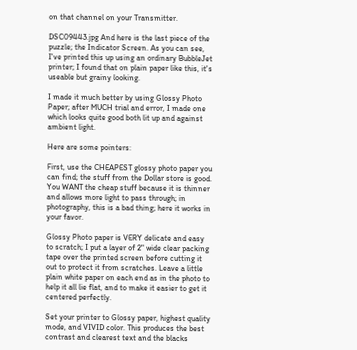on that channel on your Transmitter.

DSC09443.jpg And here is the last piece of the puzzle; the Indicator Screen. As you can see, I've printed this up using an ordinary BubbleJet printer; I found that on plain paper like this, it's useable but grainy looking.

I made it much better by using Glossy Photo Paper; after MUCH trial and error, I made one which looks quite good both lit up and against ambient light.

Here are some pointers:

First, use the CHEAPEST glossy photo paper you can find; the stuff from the Dollar store is good. You WANT the cheap stuff because it is thinner and allows more light to pass through; in photography, this is a bad thing; here it works in your favor.

Glossy Photo paper is VERY delicate and easy to scratch; I put a layer of 2" wide clear packing tape over the printed screen before cutting it out to protect it from scratches. Leave a little plain white paper on each end as in the photo to help it all lie flat, and to make it easier to get it centered perfectly.

Set your printer to Glossy paper, highest quality mode, and VIVID color. This produces the best contrast and clearest text and the blacks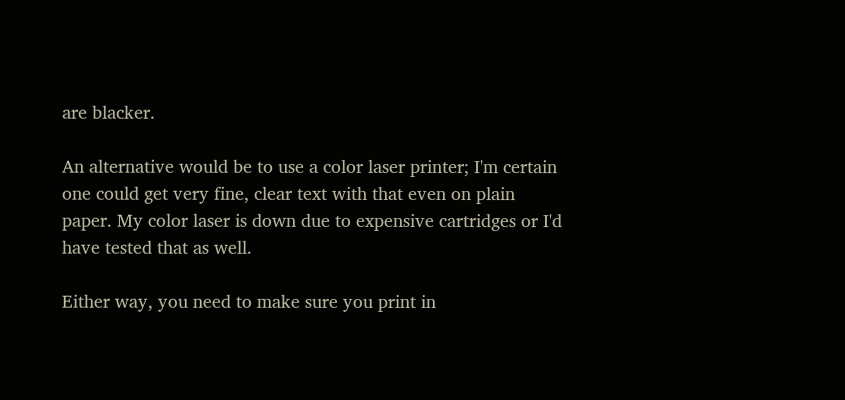are blacker.

An alternative would be to use a color laser printer; I'm certain one could get very fine, clear text with that even on plain paper. My color laser is down due to expensive cartridges or I'd have tested that as well.

Either way, you need to make sure you print in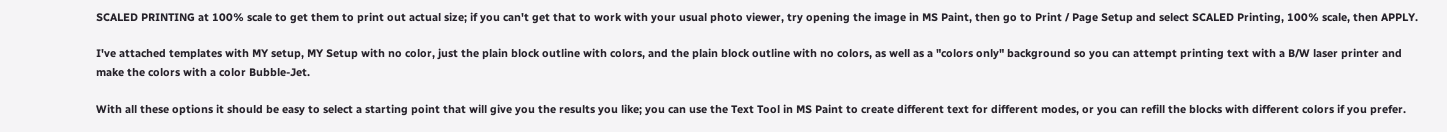SCALED PRINTING at 100% scale to get them to print out actual size; if you can't get that to work with your usual photo viewer, try opening the image in MS Paint, then go to Print / Page Setup and select SCALED Printing, 100% scale, then APPLY.

I've attached templates with MY setup, MY Setup with no color, just the plain block outline with colors, and the plain block outline with no colors, as well as a "colors only" background so you can attempt printing text with a B/W laser printer and make the colors with a color Bubble-Jet.

With all these options it should be easy to select a starting point that will give you the results you like; you can use the Text Tool in MS Paint to create different text for different modes, or you can refill the blocks with different colors if you prefer.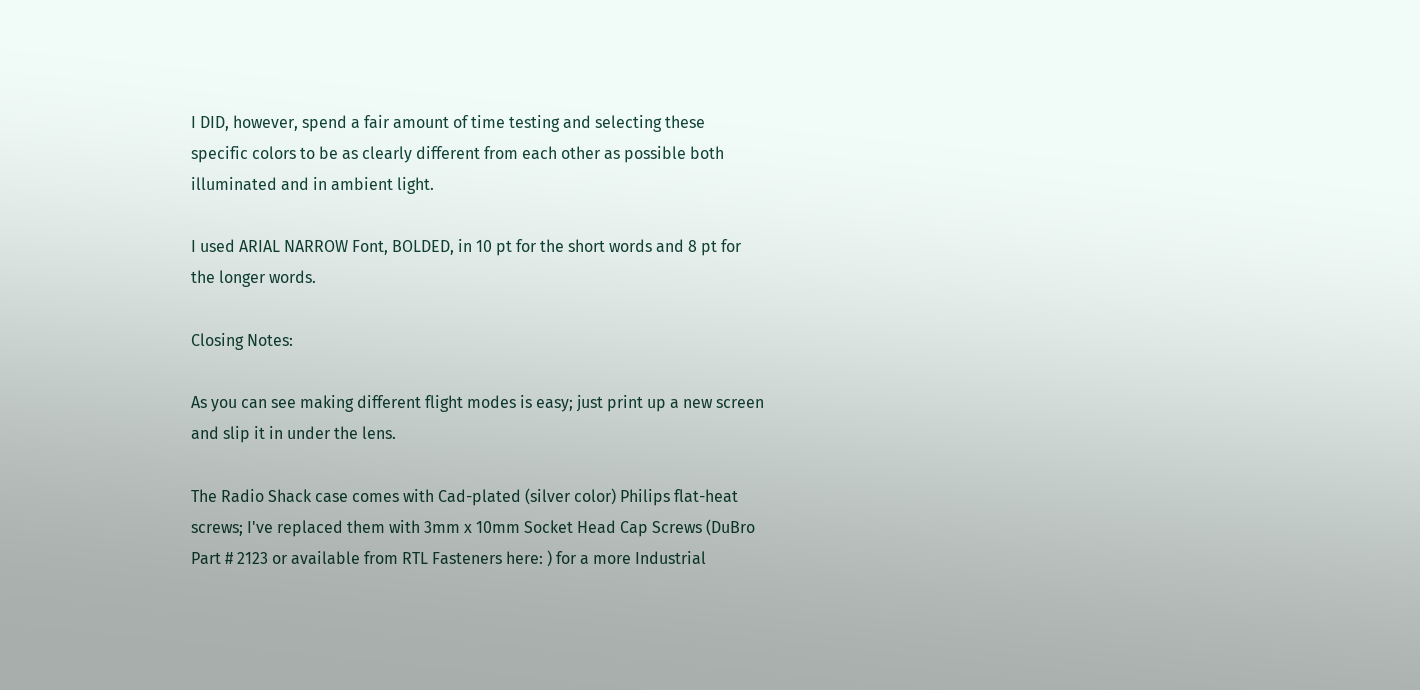I DID, however, spend a fair amount of time testing and selecting these specific colors to be as clearly different from each other as possible both illuminated and in ambient light.

I used ARIAL NARROW Font, BOLDED, in 10 pt for the short words and 8 pt for the longer words.

Closing Notes:

As you can see making different flight modes is easy; just print up a new screen and slip it in under the lens.

The Radio Shack case comes with Cad-plated (silver color) Philips flat-heat screws; I've replaced them with 3mm x 10mm Socket Head Cap Screws (DuBro Part # 2123 or available from RTL Fasteners here: ) for a more Industrial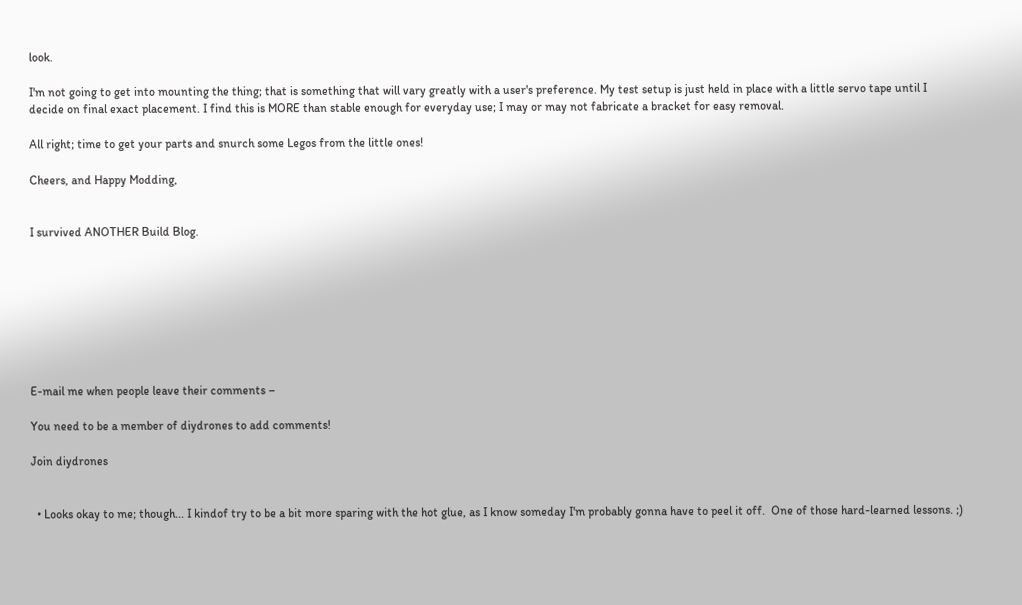look.

I'm not going to get into mounting the thing; that is something that will vary greatly with a user's preference. My test setup is just held in place with a little servo tape until I decide on final exact placement. I find this is MORE than stable enough for everyday use; I may or may not fabricate a bracket for easy removal.

All right; time to get your parts and snurch some Legos from the little ones!

Cheers, and Happy Modding,


I survived ANOTHER Build Blog.








E-mail me when people leave their comments –

You need to be a member of diydrones to add comments!

Join diydrones


  • Looks okay to me; though... I kindof try to be a bit more sparing with the hot glue, as I know someday I'm probably gonna have to peel it off.  One of those hard-learned lessons. ;)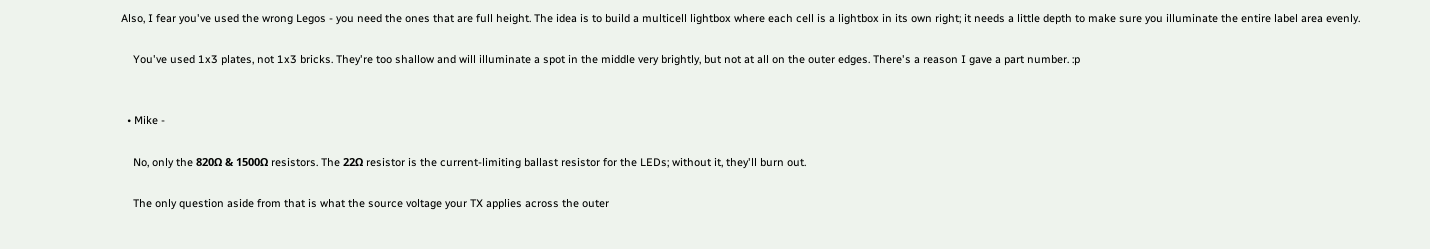Also, I fear you've used the wrong Legos - you need the ones that are full height. The idea is to build a multicell lightbox where each cell is a lightbox in its own right; it needs a little depth to make sure you illuminate the entire label area evenly.

    You've used 1x3 plates, not 1x3 bricks. They're too shallow and will illuminate a spot in the middle very brightly, but not at all on the outer edges. There's a reason I gave a part number. :p


  • Mike -

    No, only the 820Ω & 1500Ω resistors. The 22Ω resistor is the current-limiting ballast resistor for the LEDs; without it, they'll burn out.

    The only question aside from that is what the source voltage your TX applies across the outer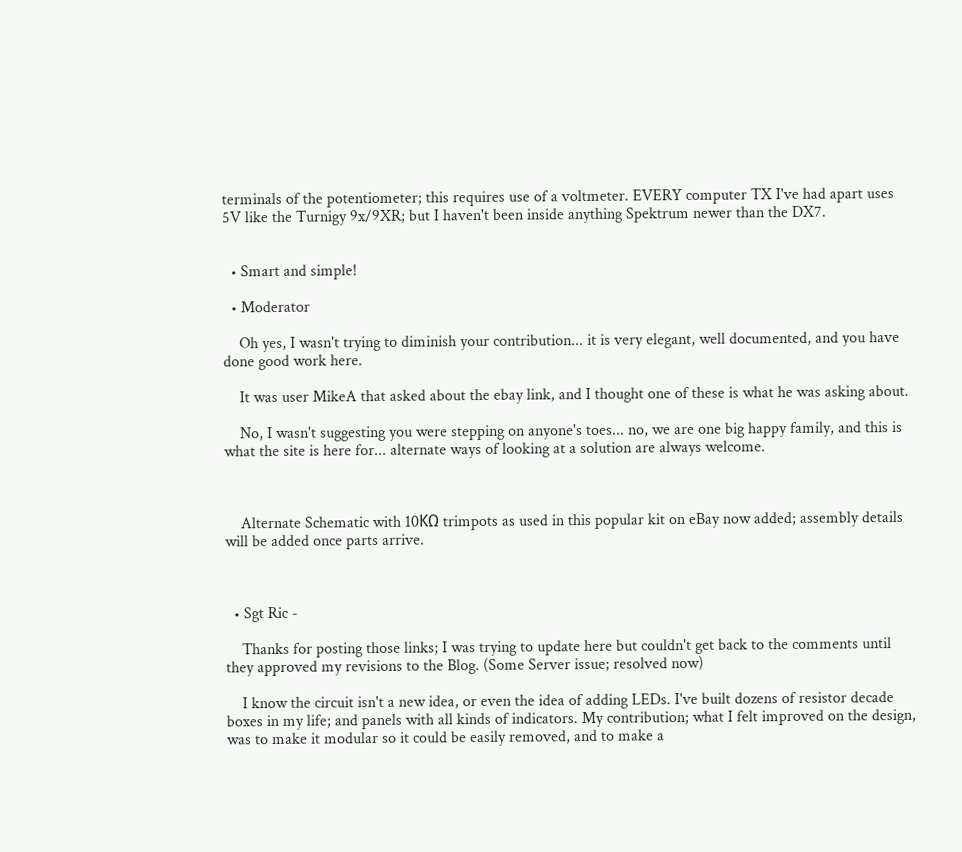terminals of the potentiometer; this requires use of a voltmeter. EVERY computer TX I've had apart uses 5V like the Turnigy 9x/9XR; but I haven't been inside anything Spektrum newer than the DX7.


  • Smart and simple!

  • Moderator

    Oh yes, I wasn't trying to diminish your contribution... it is very elegant, well documented, and you have done good work here.

    It was user MikeA that asked about the ebay link, and I thought one of these is what he was asking about.

    No, I wasn't suggesting you were stepping on anyone's toes... no, we are one big happy family, and this is what the site is here for... alternate ways of looking at a solution are always welcome.



    Alternate Schematic with 10KΩ trimpots as used in this popular kit on eBay now added; assembly details will be added once parts arrive.



  • Sgt Ric -

    Thanks for posting those links; I was trying to update here but couldn't get back to the comments until they approved my revisions to the Blog. (Some Server issue; resolved now)

    I know the circuit isn't a new idea, or even the idea of adding LEDs. I've built dozens of resistor decade boxes in my life; and panels with all kinds of indicators. My contribution; what I felt improved on the design, was to make it modular so it could be easily removed, and to make a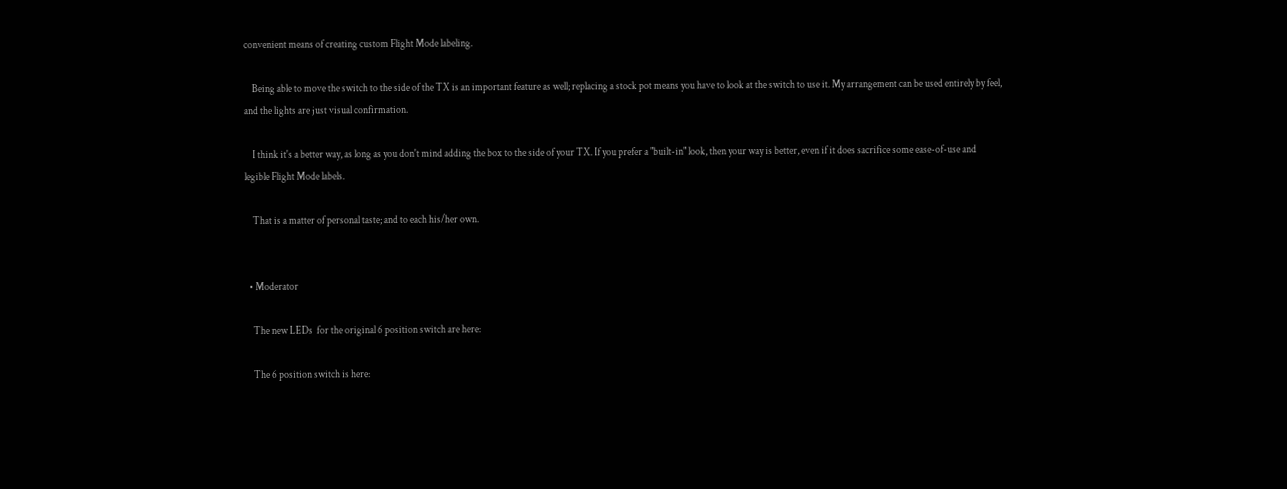convenient means of creating custom Flight Mode labeling.

    Being able to move the switch to the side of the TX is an important feature as well; replacing a stock pot means you have to look at the switch to use it. My arrangement can be used entirely by feel, and the lights are just visual confirmation.

    I think it's a better way, as long as you don't mind adding the box to the side of your TX. If you prefer a "built-in" look, then your way is better, even if it does sacrifice some ease-of-use and legible Flight Mode labels.

    That is a matter of personal taste; and to each his/her own.


  • Moderator

    The new LEDs  for the original 6 position switch are here:

    The 6 position switch is here: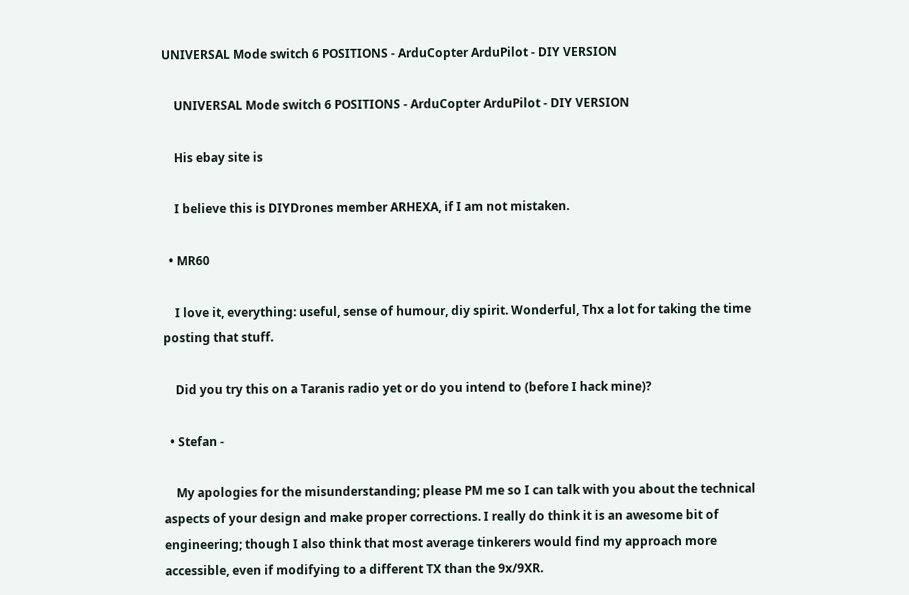UNIVERSAL Mode switch 6 POSITIONS - ArduCopter ArduPilot - DIY VERSION

    UNIVERSAL Mode switch 6 POSITIONS - ArduCopter ArduPilot - DIY VERSION

    His ebay site is

    I believe this is DIYDrones member ARHEXA, if I am not mistaken.

  • MR60

    I love it, everything: useful, sense of humour, diy spirit. Wonderful, Thx a lot for taking the time posting that stuff.

    Did you try this on a Taranis radio yet or do you intend to (before I hack mine)?

  • Stefan -

    My apologies for the misunderstanding; please PM me so I can talk with you about the technical aspects of your design and make proper corrections. I really do think it is an awesome bit of engineering; though I also think that most average tinkerers would find my approach more accessible, even if modifying to a different TX than the 9x/9XR.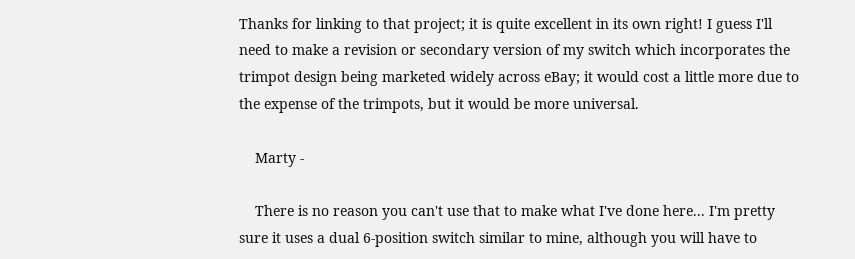Thanks for linking to that project; it is quite excellent in its own right! I guess I'll need to make a revision or secondary version of my switch which incorporates the trimpot design being marketed widely across eBay; it would cost a little more due to the expense of the trimpots, but it would be more universal.

    Marty -

    There is no reason you can't use that to make what I've done here... I'm pretty sure it uses a dual 6-position switch similar to mine, although you will have to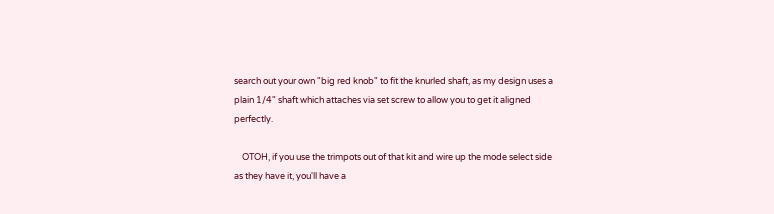search out your own "big red knob" to fit the knurled shaft, as my design uses a plain 1/4" shaft which attaches via set screw to allow you to get it aligned perfectly.

    OTOH, if you use the trimpots out of that kit and wire up the mode select side as they have it, you'll have a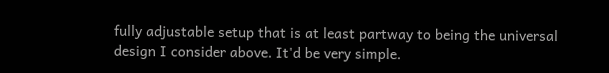fully adjustable setup that is at least partway to being the universal design I consider above. It'd be very simple.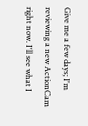Give me a few days; I'm reviewing a new ActionCam right now. I'll see what I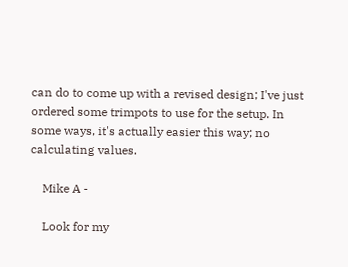can do to come up with a revised design; I've just ordered some trimpots to use for the setup. In some ways, it's actually easier this way; no calculating values.

    Mike A -

    Look for my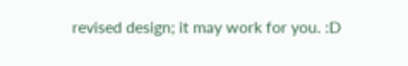revised design; it may work for you. :D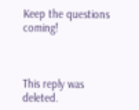Keep the questions coming!



This reply was deleted.